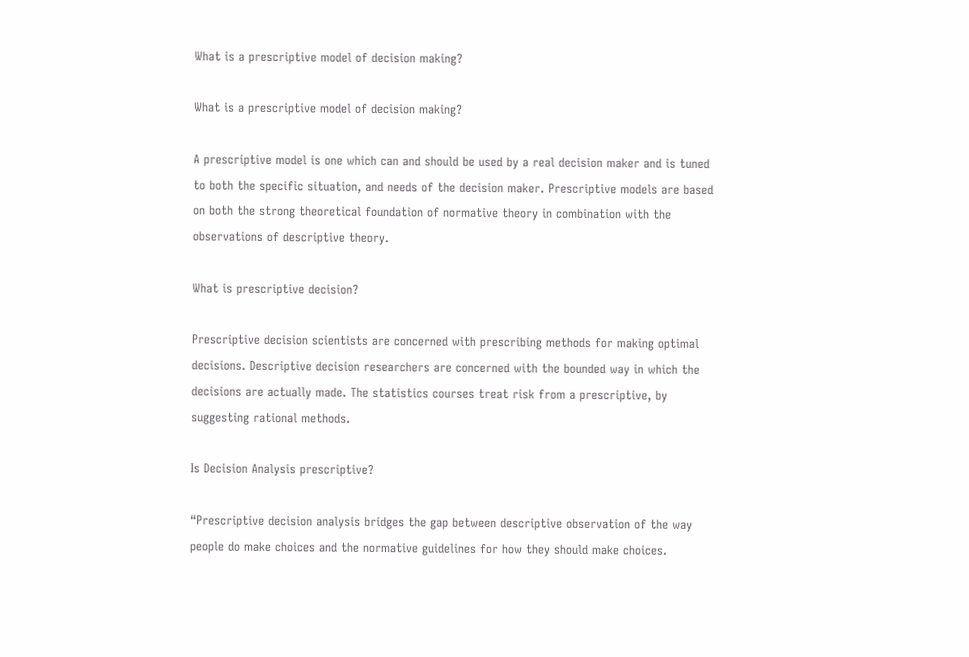What is a prescriptive model of decision making?

What is a prescriptive model of decision making?

A prescriptive model is one which can and should be used by a real decision maker and is tuned to both the specific situation, and needs of the decision maker. Prescriptive models are based on both the strong theoretical foundation of normative theory in combination with the observations of descriptive theory.

What is prescriptive decision?

Prescriptive decision scientists are concerned with prescribing methods for making optimal decisions. Descriptive decision researchers are concerned with the bounded way in which the decisions are actually made. The statistics courses treat risk from a prescriptive, by suggesting rational methods.

Is Decision Analysis prescriptive?

“Prescriptive decision analysis bridges the gap between descriptive observation of the way people do make choices and the normative guidelines for how they should make choices.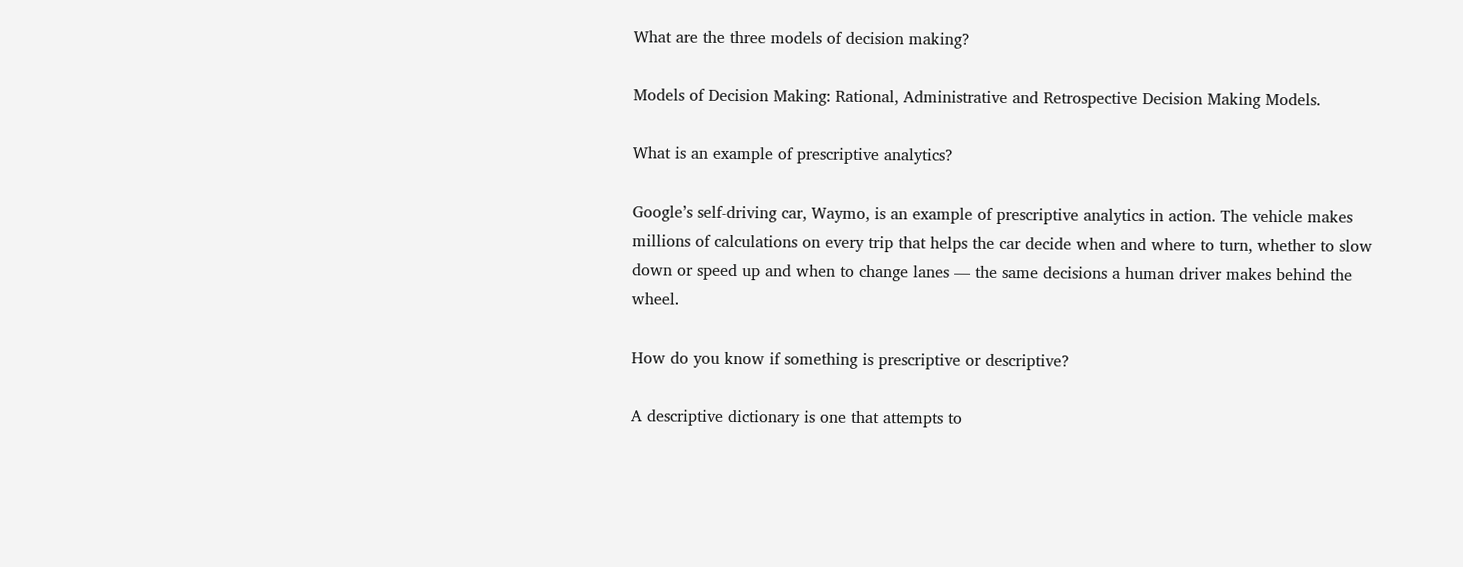What are the three models of decision making?

Models of Decision Making: Rational, Administrative and Retrospective Decision Making Models.

What is an example of prescriptive analytics?

Google’s self-driving car, Waymo, is an example of prescriptive analytics in action. The vehicle makes millions of calculations on every trip that helps the car decide when and where to turn, whether to slow down or speed up and when to change lanes — the same decisions a human driver makes behind the wheel.

How do you know if something is prescriptive or descriptive?

A descriptive dictionary is one that attempts to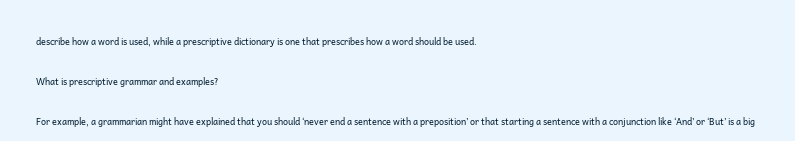describe how a word is used, while a prescriptive dictionary is one that prescribes how a word should be used.

What is prescriptive grammar and examples?

For example, a grammarian might have explained that you should ‘never end a sentence with a preposition’ or that starting a sentence with a conjunction like ‘And’ or ‘But’ is a big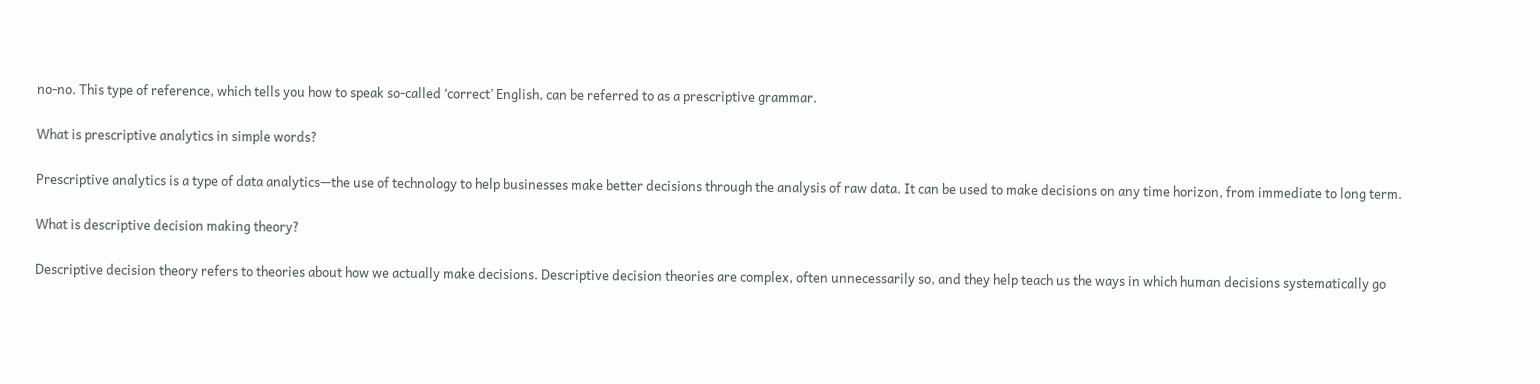no-no. This type of reference, which tells you how to speak so-called ‘correct’ English, can be referred to as a prescriptive grammar.

What is prescriptive analytics in simple words?

Prescriptive analytics is a type of data analytics—the use of technology to help businesses make better decisions through the analysis of raw data. It can be used to make decisions on any time horizon, from immediate to long term.

What is descriptive decision making theory?

Descriptive decision theory refers to theories about how we actually make decisions. Descriptive decision theories are complex, often unnecessarily so, and they help teach us the ways in which human decisions systematically go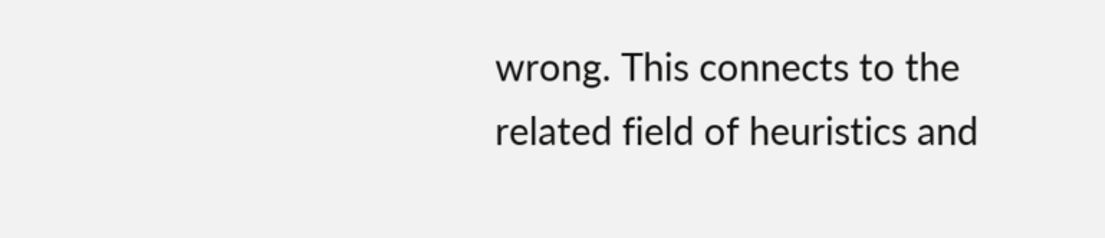wrong. This connects to the related field of heuristics and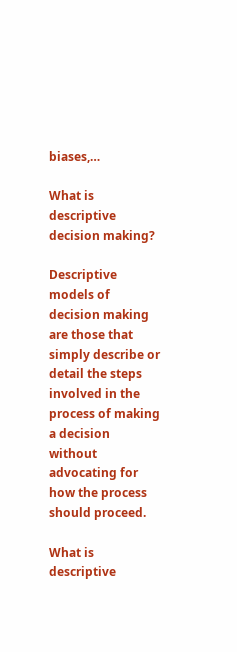biases,…

What is descriptive decision making?

Descriptive models of decision making are those that simply describe or detail the steps involved in the process of making a decision without advocating for how the process should proceed.

What is descriptive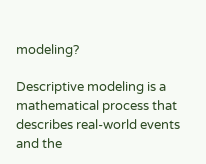modeling?

Descriptive modeling is a mathematical process that describes real-world events and the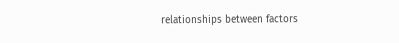relationships between factors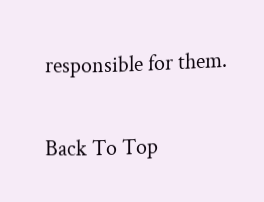responsible for them.

Back To Top